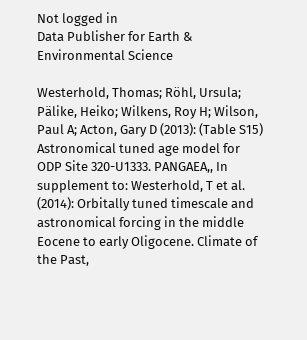Not logged in
Data Publisher for Earth & Environmental Science

Westerhold, Thomas; Röhl, Ursula; Pälike, Heiko; Wilkens, Roy H; Wilson, Paul A; Acton, Gary D (2013): (Table S15) Astronomical tuned age model for ODP Site 320-U1333. PANGAEA,, In supplement to: Westerhold, T et al. (2014): Orbitally tuned timescale and astronomical forcing in the middle Eocene to early Oligocene. Climate of the Past,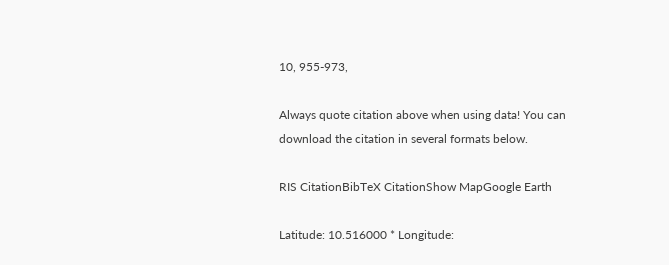10, 955-973,

Always quote citation above when using data! You can download the citation in several formats below.

RIS CitationBibTeX CitationShow MapGoogle Earth

Latitude: 10.516000 * Longitude: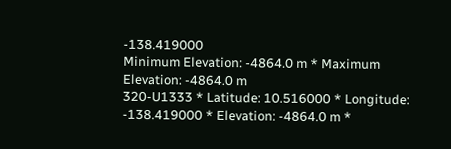-138.419000
Minimum Elevation: -4864.0 m * Maximum Elevation: -4864.0 m
320-U1333 * Latitude: 10.516000 * Longitude: -138.419000 * Elevation: -4864.0 m *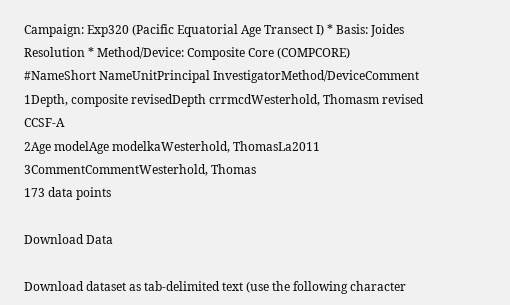Campaign: Exp320 (Pacific Equatorial Age Transect I) * Basis: Joides Resolution * Method/Device: Composite Core (COMPCORE)
#NameShort NameUnitPrincipal InvestigatorMethod/DeviceComment
1Depth, composite revisedDepth crrmcdWesterhold, Thomasm revised CCSF-A
2Age modelAge modelkaWesterhold, ThomasLa2011
3CommentCommentWesterhold, Thomas
173 data points

Download Data

Download dataset as tab-delimited text (use the following character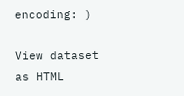encoding: )

View dataset as HTML